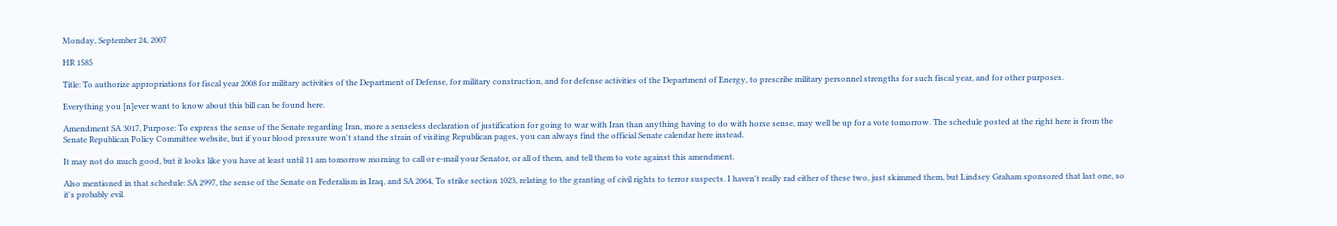Monday, September 24, 2007

HR 1585

Title: To authorize appropriations for fiscal year 2008 for military activities of the Department of Defense, for military construction, and for defense activities of the Department of Energy, to prescribe military personnel strengths for such fiscal year, and for other purposes.

Everything you [n]ever want to know about this bill can be found here.

Amendment SA 3017, Purpose: To express the sense of the Senate regarding Iran, more a senseless declaration of justification for going to war with Iran than anything having to do with horse sense, may well be up for a vote tomorrow. The schedule posted at the right here is from the Senate Republican Policy Committee website, but if your blood pressure won't stand the strain of visiting Republican pages, you can always find the official Senate calendar here instead.

It may not do much good, but it looks like you have at least until 11 am tomorrow morning to call or e-mail your Senator, or all of them, and tell them to vote against this amendment.

Also mentioned in that schedule: SA 2997, the sense of the Senate on Federalism in Iraq, and SA 2064, To strike section 1023, relating to the granting of civil rights to terror suspects. I haven't really rad either of these two, just skimmed them, but Lindsey Graham sponsored that last one, so it's probably evil.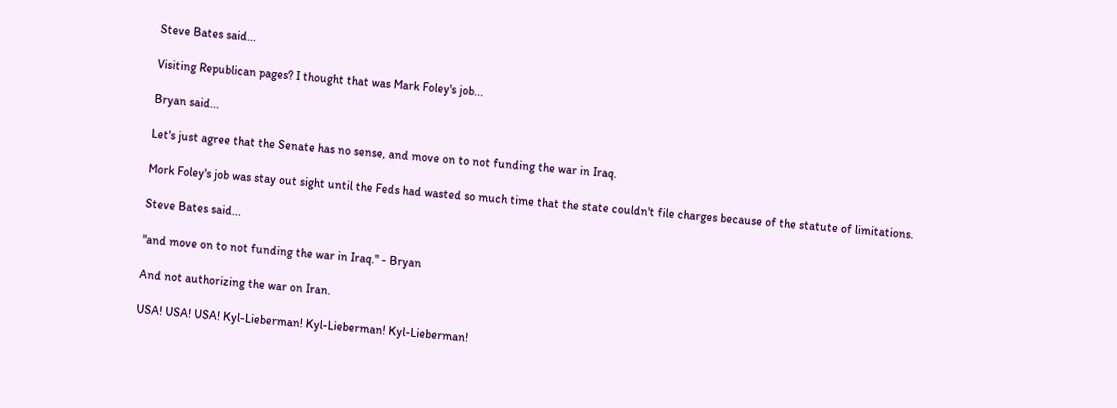Steve Bates said...

Visiting Republican pages? I thought that was Mark Foley's job...

Bryan said...

Let's just agree that the Senate has no sense, and move on to not funding the war in Iraq.

Mork Foley's job was stay out sight until the Feds had wasted so much time that the state couldn't file charges because of the statute of limitations.

Steve Bates said...

"and move on to not funding the war in Iraq." - Bryan

And not authorizing the war on Iran.

USA! USA! USA! Kyl-Lieberman! Kyl-Lieberman! Kyl-Lieberman!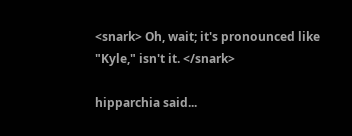<snark> Oh, wait; it's pronounced like "Kyle," isn't it. </snark>

hipparchia said...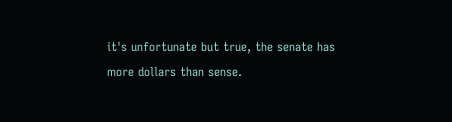it's unfortunate but true, the senate has more dollars than sense.